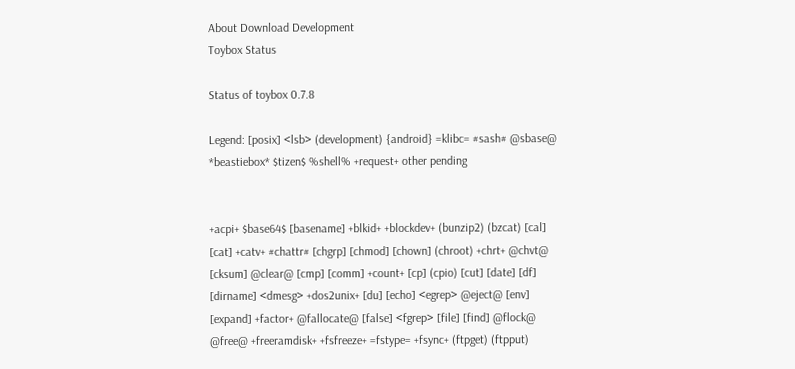About Download Development
Toybox Status

Status of toybox 0.7.8

Legend: [posix] <lsb> (development) {android} =klibc= #sash# @sbase@ *beastiebox* $tizen$ %shell% +request+ other pending


+acpi+ $base64$ [basename] +blkid+ +blockdev+ (bunzip2) (bzcat) [cal] [cat] +catv+ #chattr# [chgrp] [chmod] [chown] (chroot) +chrt+ @chvt@ [cksum] @clear@ [cmp] [comm] +count+ [cp] (cpio) [cut] [date] [df] [dirname] <dmesg> +dos2unix+ [du] [echo] <egrep> @eject@ [env] [expand] +factor+ @fallocate@ [false] <fgrep> [file] [find] @flock@ @free@ +freeramdisk+ +fsfreeze+ =fstype= +fsync+ (ftpget) (ftpput)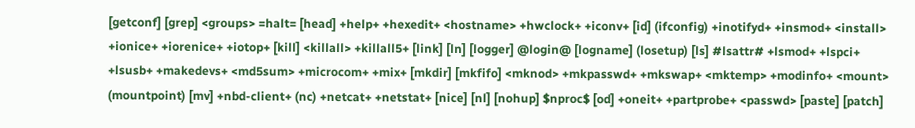[getconf] [grep] <groups> =halt= [head] +help+ +hexedit+ <hostname> +hwclock+ +iconv+ [id] (ifconfig) +inotifyd+ +insmod+ <install> +ionice+ +iorenice+ +iotop+ [kill] <killall> +killall5+ [link] [ln] [logger] @login@ [logname] (losetup) [ls] #lsattr# +lsmod+ +lspci+ +lsusb+ +makedevs+ <md5sum> +microcom+ +mix+ [mkdir] [mkfifo] <mknod> +mkpasswd+ +mkswap+ <mktemp> +modinfo+ <mount> (mountpoint) [mv] +nbd-client+ (nc) +netcat+ +netstat+ [nice] [nl] [nohup] $nproc$ [od] +oneit+ +partprobe+ <passwd> [paste] [patch]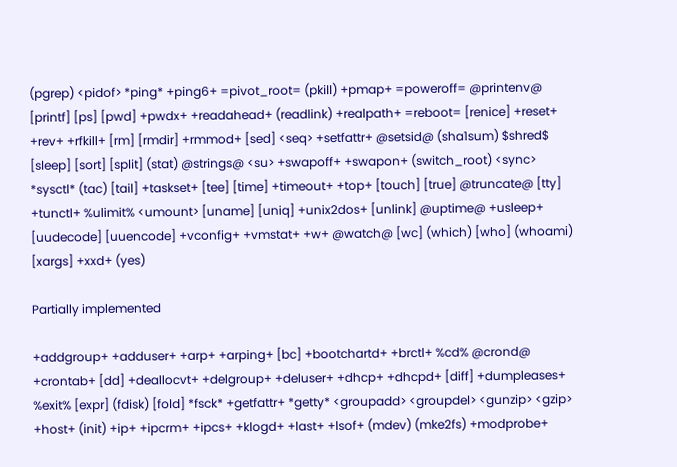(pgrep) <pidof> *ping* +ping6+ =pivot_root= (pkill) +pmap+ =poweroff= @printenv@ [printf] [ps] [pwd] +pwdx+ +readahead+ (readlink) +realpath+ =reboot= [renice] +reset+ +rev+ +rfkill+ [rm] [rmdir] +rmmod+ [sed] <seq> +setfattr+ @setsid@ (sha1sum) $shred$ [sleep] [sort] [split] (stat) @strings@ <su> +swapoff+ +swapon+ (switch_root) <sync> *sysctl* (tac) [tail] +taskset+ [tee] [time] +timeout+ +top+ [touch] [true] @truncate@ [tty] +tunctl+ %ulimit% <umount> [uname] [uniq] +unix2dos+ [unlink] @uptime@ +usleep+ [uudecode] [uuencode] +vconfig+ +vmstat+ +w+ @watch@ [wc] (which) [who] (whoami) [xargs] +xxd+ (yes)

Partially implemented

+addgroup+ +adduser+ +arp+ +arping+ [bc] +bootchartd+ +brctl+ %cd% @crond@ +crontab+ [dd] +deallocvt+ +delgroup+ +deluser+ +dhcp+ +dhcpd+ [diff] +dumpleases+ %exit% [expr] (fdisk) [fold] *fsck* +getfattr+ *getty* <groupadd> <groupdel> <gunzip> <gzip> +host+ (init) +ip+ +ipcrm+ +ipcs+ +klogd+ +last+ +lsof+ (mdev) (mke2fs) +modprobe+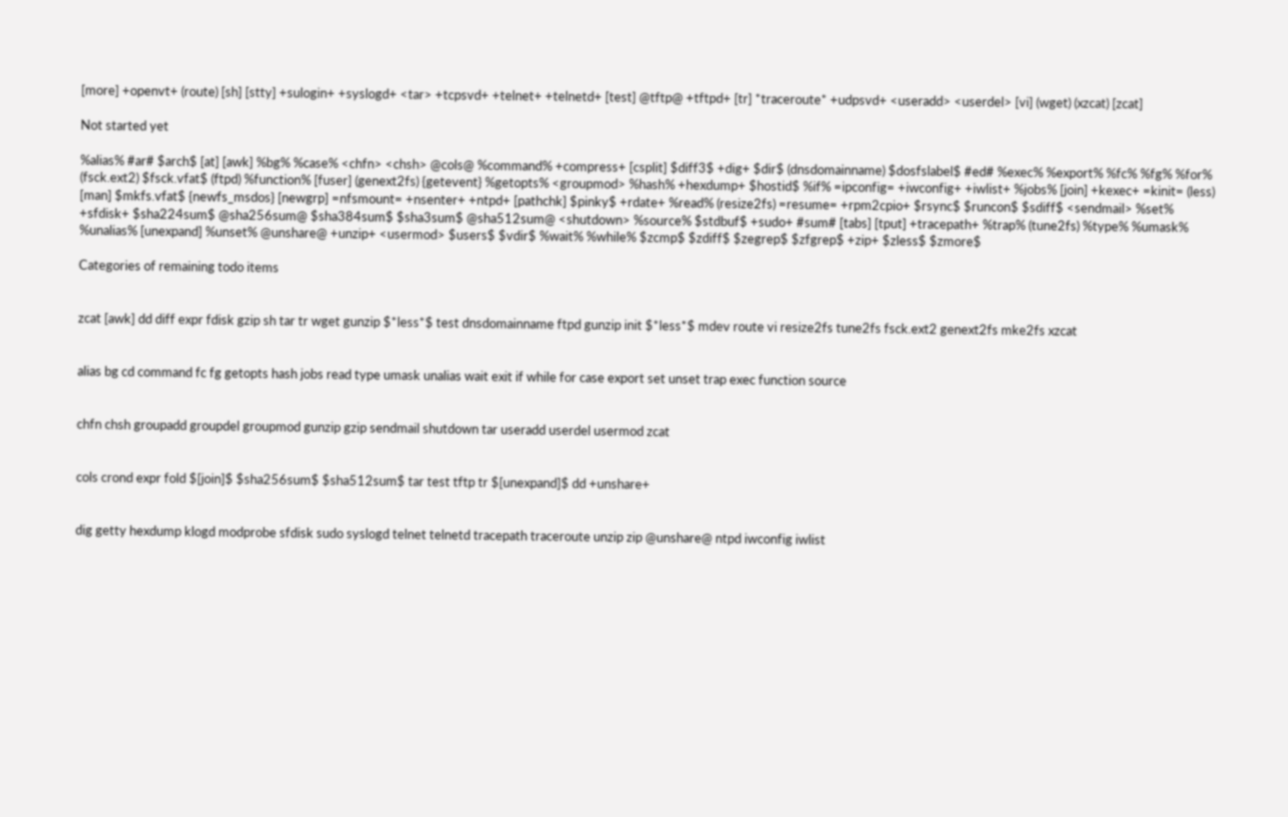[more] +openvt+ (route) [sh] [stty] +sulogin+ +syslogd+ <tar> +tcpsvd+ +telnet+ +telnetd+ [test] @tftp@ +tftpd+ [tr] *traceroute* +udpsvd+ <useradd> <userdel> [vi] (wget) (xzcat) [zcat]

Not started yet

%alias% #ar# $arch$ [at] [awk] %bg% %case% <chfn> <chsh> @cols@ %command% +compress+ [csplit] $diff3$ +dig+ $dir$ (dnsdomainname) $dosfslabel$ #ed# %exec% %export% %fc% %fg% %for% (fsck.ext2) $fsck.vfat$ (ftpd) %function% [fuser] (genext2fs) {getevent} %getopts% <groupmod> %hash% +hexdump+ $hostid$ %if% =ipconfig= +iwconfig+ +iwlist+ %jobs% [join] +kexec+ =kinit= (less) [man] $mkfs.vfat$ {newfs_msdos} [newgrp] =nfsmount= +nsenter+ +ntpd+ [pathchk] $pinky$ +rdate+ %read% (resize2fs) =resume= +rpm2cpio+ $rsync$ $runcon$ $sdiff$ <sendmail> %set% +sfdisk+ $sha224sum$ @sha256sum@ $sha384sum$ $sha3sum$ @sha512sum@ <shutdown> %source% $stdbuf$ +sudo+ #sum# [tabs] [tput] +tracepath+ %trap% (tune2fs) %type% %umask% %unalias% [unexpand] %unset% @unshare@ +unzip+ <usermod> $users$ $vdir$ %wait% %while% $zcmp$ $zdiff$ $zegrep$ $zfgrep$ +zip+ $zless$ $zmore$

Categories of remaining todo items


zcat [awk] dd diff expr fdisk gzip sh tar tr wget gunzip $*less*$ test dnsdomainname ftpd gunzip init $*less*$ mdev route vi resize2fs tune2fs fsck.ext2 genext2fs mke2fs xzcat


alias bg cd command fc fg getopts hash jobs read type umask unalias wait exit if while for case export set unset trap exec function source


chfn chsh groupadd groupdel groupmod gunzip gzip sendmail shutdown tar useradd userdel usermod zcat


cols crond expr fold $[join]$ $sha256sum$ $sha512sum$ tar test tftp tr $[unexpand]$ dd +unshare+


dig getty hexdump klogd modprobe sfdisk sudo syslogd telnet telnetd tracepath traceroute unzip zip @unshare@ ntpd iwconfig iwlist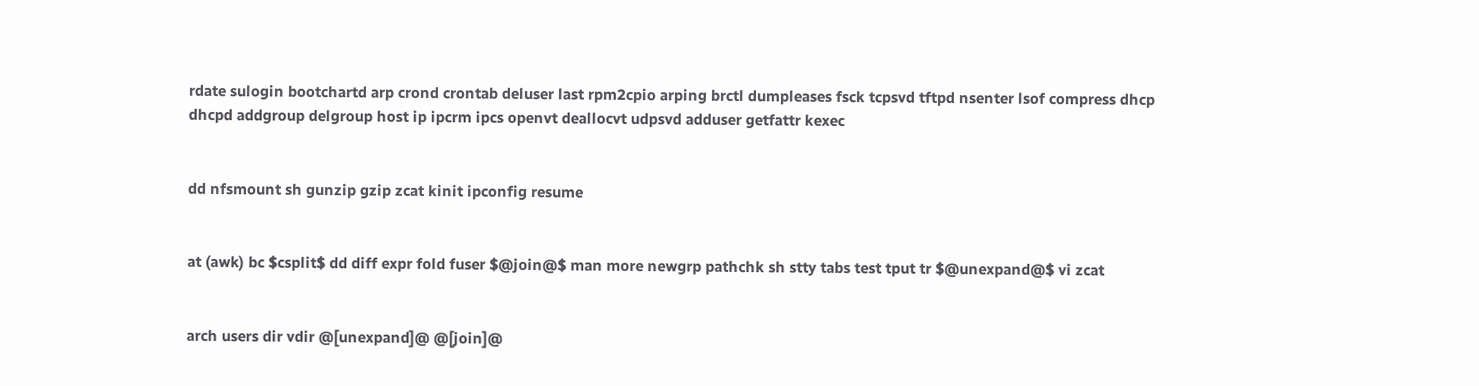rdate sulogin bootchartd arp crond crontab deluser last rpm2cpio arping brctl dumpleases fsck tcpsvd tftpd nsenter lsof compress dhcp dhcpd addgroup delgroup host ip ipcrm ipcs openvt deallocvt udpsvd adduser getfattr kexec


dd nfsmount sh gunzip gzip zcat kinit ipconfig resume


at (awk) bc $csplit$ dd diff expr fold fuser $@join@$ man more newgrp pathchk sh stty tabs test tput tr $@unexpand@$ vi zcat


arch users dir vdir @[unexpand]@ @[join]@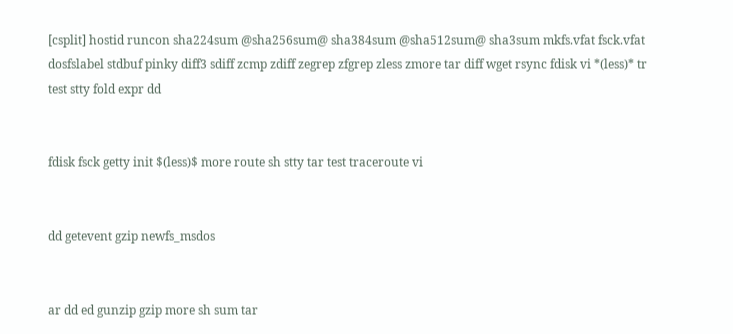[csplit] hostid runcon sha224sum @sha256sum@ sha384sum @sha512sum@ sha3sum mkfs.vfat fsck.vfat dosfslabel stdbuf pinky diff3 sdiff zcmp zdiff zegrep zfgrep zless zmore tar diff wget rsync fdisk vi *(less)* tr test stty fold expr dd


fdisk fsck getty init $(less)$ more route sh stty tar test traceroute vi


dd getevent gzip newfs_msdos


ar dd ed gunzip gzip more sh sum tar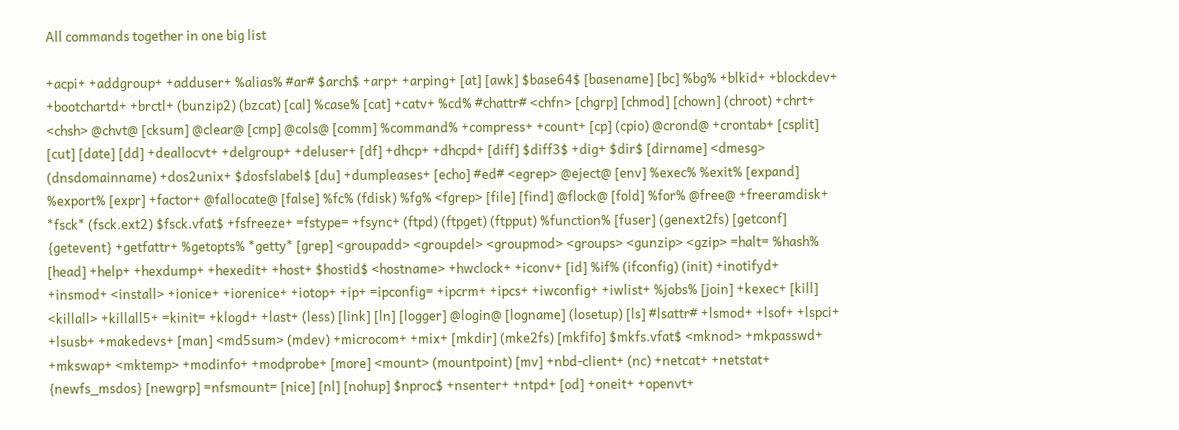All commands together in one big list

+acpi+ +addgroup+ +adduser+ %alias% #ar# $arch$ +arp+ +arping+ [at] [awk] $base64$ [basename] [bc] %bg% +blkid+ +blockdev+ +bootchartd+ +brctl+ (bunzip2) (bzcat) [cal] %case% [cat] +catv+ %cd% #chattr# <chfn> [chgrp] [chmod] [chown] (chroot) +chrt+ <chsh> @chvt@ [cksum] @clear@ [cmp] @cols@ [comm] %command% +compress+ +count+ [cp] (cpio) @crond@ +crontab+ [csplit] [cut] [date] [dd] +deallocvt+ +delgroup+ +deluser+ [df] +dhcp+ +dhcpd+ [diff] $diff3$ +dig+ $dir$ [dirname] <dmesg> (dnsdomainname) +dos2unix+ $dosfslabel$ [du] +dumpleases+ [echo] #ed# <egrep> @eject@ [env] %exec% %exit% [expand] %export% [expr] +factor+ @fallocate@ [false] %fc% (fdisk) %fg% <fgrep> [file] [find] @flock@ [fold] %for% @free@ +freeramdisk+ *fsck* (fsck.ext2) $fsck.vfat$ +fsfreeze+ =fstype= +fsync+ (ftpd) (ftpget) (ftpput) %function% [fuser] (genext2fs) [getconf] {getevent} +getfattr+ %getopts% *getty* [grep] <groupadd> <groupdel> <groupmod> <groups> <gunzip> <gzip> =halt= %hash% [head] +help+ +hexdump+ +hexedit+ +host+ $hostid$ <hostname> +hwclock+ +iconv+ [id] %if% (ifconfig) (init) +inotifyd+ +insmod+ <install> +ionice+ +iorenice+ +iotop+ +ip+ =ipconfig= +ipcrm+ +ipcs+ +iwconfig+ +iwlist+ %jobs% [join] +kexec+ [kill] <killall> +killall5+ =kinit= +klogd+ +last+ (less) [link] [ln] [logger] @login@ [logname] (losetup) [ls] #lsattr# +lsmod+ +lsof+ +lspci+ +lsusb+ +makedevs+ [man] <md5sum> (mdev) +microcom+ +mix+ [mkdir] (mke2fs) [mkfifo] $mkfs.vfat$ <mknod> +mkpasswd+ +mkswap+ <mktemp> +modinfo+ +modprobe+ [more] <mount> (mountpoint) [mv] +nbd-client+ (nc) +netcat+ +netstat+ {newfs_msdos} [newgrp] =nfsmount= [nice] [nl] [nohup] $nproc$ +nsenter+ +ntpd+ [od] +oneit+ +openvt+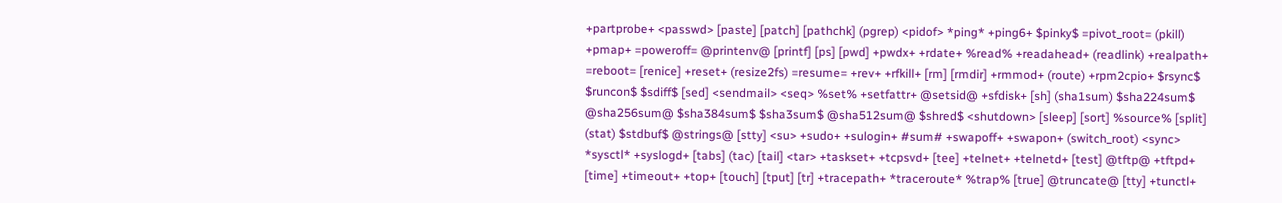+partprobe+ <passwd> [paste] [patch] [pathchk] (pgrep) <pidof> *ping* +ping6+ $pinky$ =pivot_root= (pkill) +pmap+ =poweroff= @printenv@ [printf] [ps] [pwd] +pwdx+ +rdate+ %read% +readahead+ (readlink) +realpath+ =reboot= [renice] +reset+ (resize2fs) =resume= +rev+ +rfkill+ [rm] [rmdir] +rmmod+ (route) +rpm2cpio+ $rsync$ $runcon$ $sdiff$ [sed] <sendmail> <seq> %set% +setfattr+ @setsid@ +sfdisk+ [sh] (sha1sum) $sha224sum$ @sha256sum@ $sha384sum$ $sha3sum$ @sha512sum@ $shred$ <shutdown> [sleep] [sort] %source% [split] (stat) $stdbuf$ @strings@ [stty] <su> +sudo+ +sulogin+ #sum# +swapoff+ +swapon+ (switch_root) <sync> *sysctl* +syslogd+ [tabs] (tac) [tail] <tar> +taskset+ +tcpsvd+ [tee] +telnet+ +telnetd+ [test] @tftp@ +tftpd+ [time] +timeout+ +top+ [touch] [tput] [tr] +tracepath+ *traceroute* %trap% [true] @truncate@ [tty] +tunctl+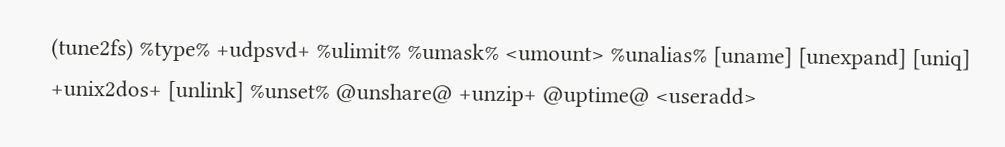(tune2fs) %type% +udpsvd+ %ulimit% %umask% <umount> %unalias% [uname] [unexpand] [uniq] +unix2dos+ [unlink] %unset% @unshare@ +unzip+ @uptime@ <useradd>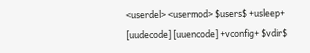<userdel> <usermod> $users$ +usleep+ [uudecode] [uuencode] +vconfig+ $vdir$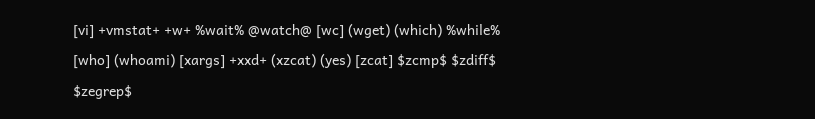[vi] +vmstat+ +w+ %wait% @watch@ [wc] (wget) (which) %while% [who] (whoami) [xargs] +xxd+ (xzcat) (yes) [zcat] $zcmp$ $zdiff$ $zegrep$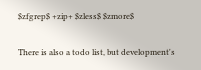$zfgrep$ +zip+ $zless$ $zmore$

There is also a todo list, but development's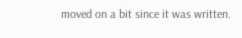moved on a bit since it was written.